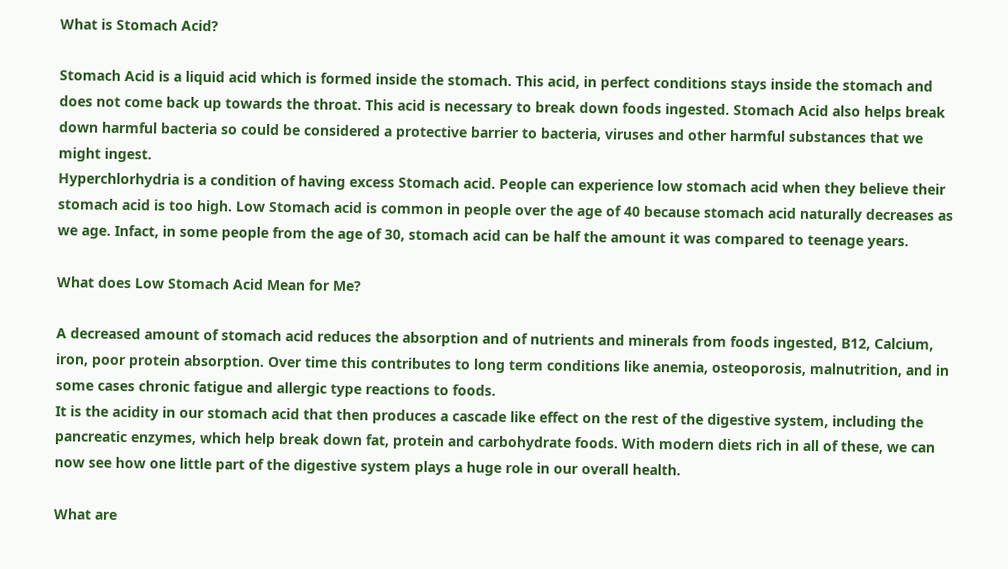What is Stomach Acid?

Stomach Acid is a liquid acid which is formed inside the stomach. This acid, in perfect conditions stays inside the stomach and does not come back up towards the throat. This acid is necessary to break down foods ingested. Stomach Acid also helps break down harmful bacteria so could be considered a protective barrier to bacteria, viruses and other harmful substances that we might ingest.
Hyperchlorhydria is a condition of having excess Stomach acid. People can experience low stomach acid when they believe their stomach acid is too high. Low Stomach acid is common in people over the age of 40 because stomach acid naturally decreases as we age. Infact, in some people from the age of 30, stomach acid can be half the amount it was compared to teenage years.

What does Low Stomach Acid Mean for Me?

A decreased amount of stomach acid reduces the absorption and of nutrients and minerals from foods ingested, B12, Calcium, iron, poor protein absorption. Over time this contributes to long term conditions like anemia, osteoporosis, malnutrition, and in some cases chronic fatigue and allergic type reactions to foods.
It is the acidity in our stomach acid that then produces a cascade like effect on the rest of the digestive system, including the pancreatic enzymes, which help break down fat, protein and carbohydrate foods. With modern diets rich in all of these, we can now see how one little part of the digestive system plays a huge role in our overall health.

What are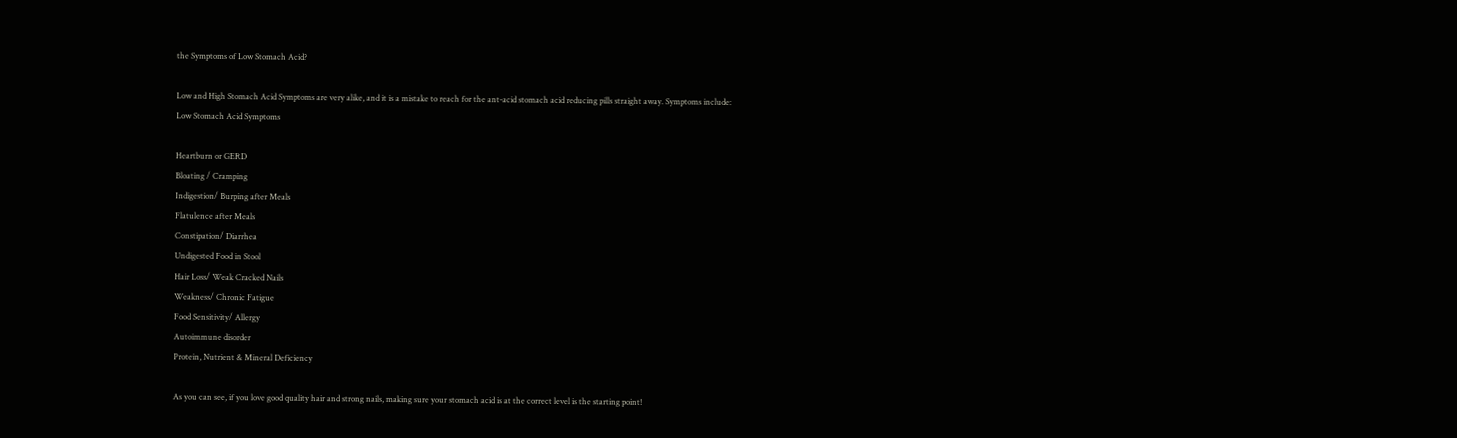the Symptoms of Low Stomach Acid?

Low and High Stomach Acid Symptoms are very alike, and it is a mistake to reach for the ant-acid stomach acid reducing pills straight away. Symptoms include:
Low Stomach Acid Symptoms

Heartburn or GERD
Bloating / Cramping
Indigestion/ Burping after Meals
Flatulence after Meals
Constipation/ Diarrhea
Undigested Food in Stool
Hair Loss/ Weak Cracked Nails
Weakness/ Chronic Fatigue
Food Sensitivity/ Allergy
Autoimmune disorder
Protein, Nutrient & Mineral Deficiency

As you can see, if you love good quality hair and strong nails, making sure your stomach acid is at the correct level is the starting point!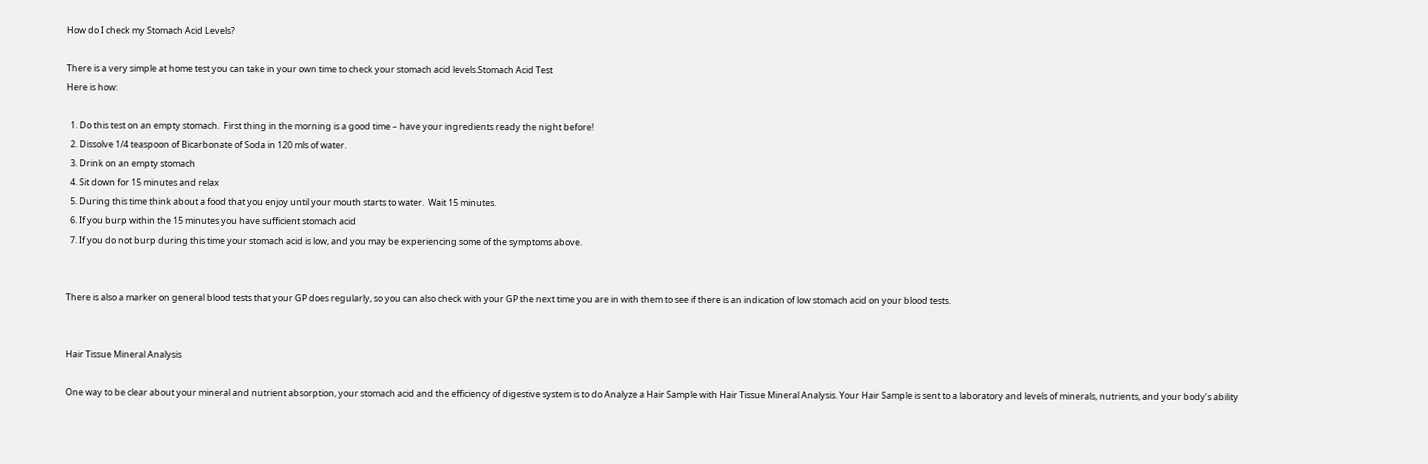How do I check my Stomach Acid Levels?

There is a very simple at home test you can take in your own time to check your stomach acid levels.Stomach Acid Test
Here is how:

  1. Do this test on an empty stomach.  First thing in the morning is a good time – have your ingredients ready the night before!
  2. Dissolve 1/4 teaspoon of Bicarbonate of Soda in 120 mls of water.
  3. Drink on an empty stomach
  4. Sit down for 15 minutes and relax
  5. During this time think about a food that you enjoy until your mouth starts to water.  Wait 15 minutes.
  6. If you burp within the 15 minutes you have sufficient stomach acid
  7. If you do not burp during this time your stomach acid is low, and you may be experiencing some of the symptoms above.


There is also a marker on general blood tests that your GP does regularly, so you can also check with your GP the next time you are in with them to see if there is an indication of low stomach acid on your blood tests.


Hair Tissue Mineral Analysis

One way to be clear about your mineral and nutrient absorption, your stomach acid and the efficiency of digestive system is to do Analyze a Hair Sample with Hair Tissue Mineral Analysis. Your Hair Sample is sent to a laboratory and levels of minerals, nutrients, and your body’s ability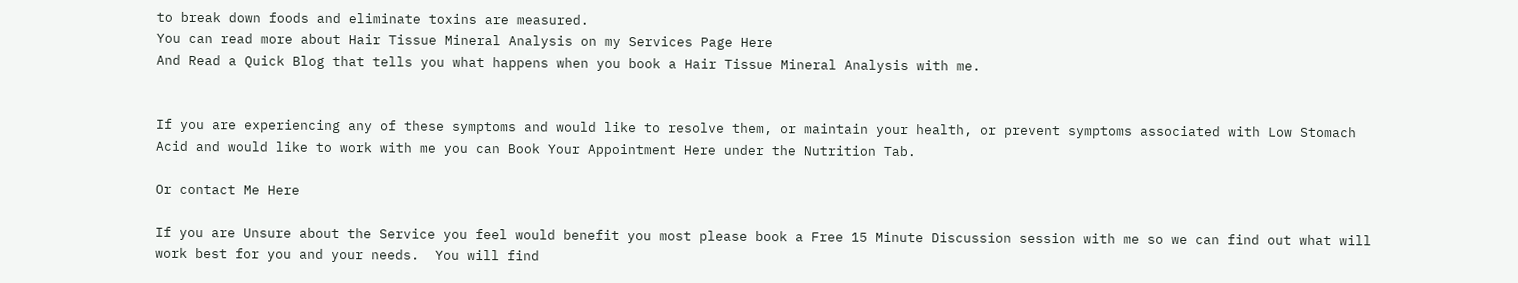to break down foods and eliminate toxins are measured.
You can read more about Hair Tissue Mineral Analysis on my Services Page Here
And Read a Quick Blog that tells you what happens when you book a Hair Tissue Mineral Analysis with me.


If you are experiencing any of these symptoms and would like to resolve them, or maintain your health, or prevent symptoms associated with Low Stomach Acid and would like to work with me you can Book Your Appointment Here under the Nutrition Tab.

Or contact Me Here

If you are Unsure about the Service you feel would benefit you most please book a Free 15 Minute Discussion session with me so we can find out what will work best for you and your needs.  You will find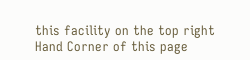this facility on the top right Hand Corner of this page